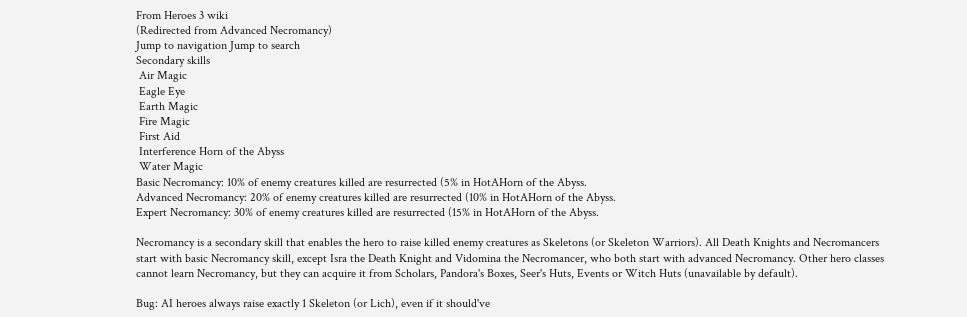From Heroes 3 wiki
(Redirected from Advanced Necromancy)
Jump to navigation Jump to search
Secondary skills
 Air Magic
 Eagle Eye
 Earth Magic
 Fire Magic
 First Aid
 Interference Horn of the Abyss
 Water Magic
Basic Necromancy: 10% of enemy creatures killed are resurrected (5% in HotAHorn of the Abyss.
Advanced Necromancy: 20% of enemy creatures killed are resurrected (10% in HotAHorn of the Abyss.
Expert Necromancy: 30% of enemy creatures killed are resurrected (15% in HotAHorn of the Abyss.

Necromancy is a secondary skill that enables the hero to raise killed enemy creatures as Skeletons (or Skeleton Warriors). All Death Knights and Necromancers start with basic Necromancy skill, except Isra the Death Knight and Vidomina the Necromancer, who both start with advanced Necromancy. Other hero classes cannot learn Necromancy, but they can acquire it from Scholars, Pandora's Boxes, Seer's Huts, Events or Witch Huts (unavailable by default).

Bug: AI heroes always raise exactly 1 Skeleton (or Lich), even if it should've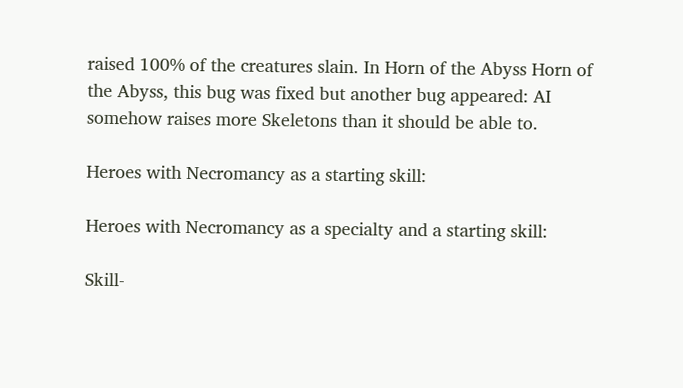raised 100% of the creatures slain. In Horn of the Abyss Horn of the Abyss, this bug was fixed but another bug appeared: AI somehow raises more Skeletons than it should be able to.

Heroes with Necromancy as a starting skill:

Heroes with Necromancy as a specialty and a starting skill:

Skill-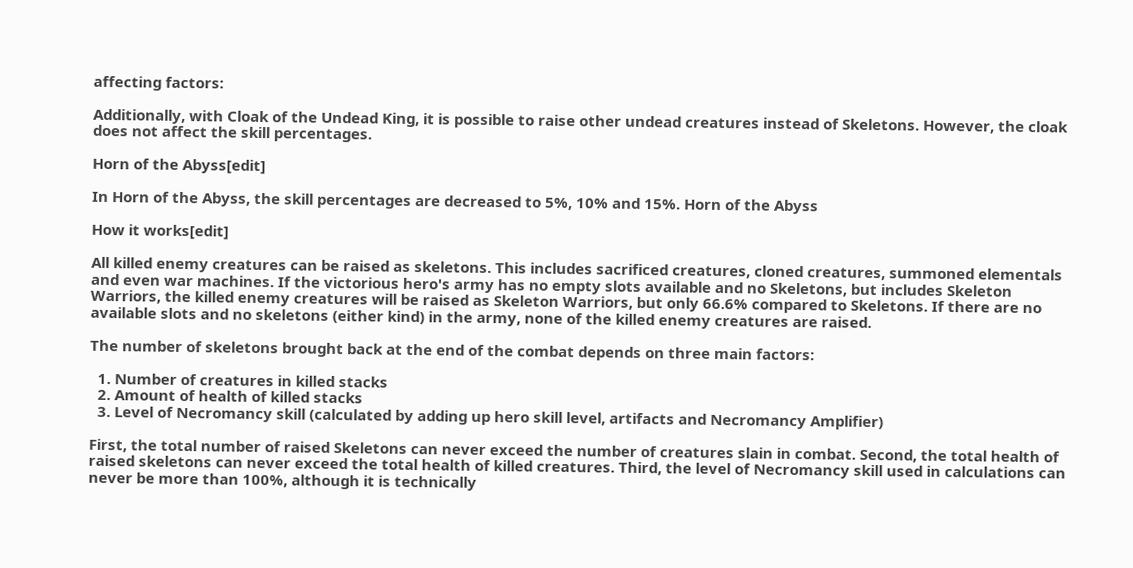affecting factors:

Additionally, with Cloak of the Undead King, it is possible to raise other undead creatures instead of Skeletons. However, the cloak does not affect the skill percentages.

Horn of the Abyss[edit]

In Horn of the Abyss, the skill percentages are decreased to 5%, 10% and 15%. Horn of the Abyss

How it works[edit]

All killed enemy creatures can be raised as skeletons. This includes sacrificed creatures, cloned creatures, summoned elementals and even war machines. If the victorious hero's army has no empty slots available and no Skeletons, but includes Skeleton Warriors, the killed enemy creatures will be raised as Skeleton Warriors, but only 66.6% compared to Skeletons. If there are no available slots and no skeletons (either kind) in the army, none of the killed enemy creatures are raised.

The number of skeletons brought back at the end of the combat depends on three main factors:

  1. Number of creatures in killed stacks
  2. Amount of health of killed stacks
  3. Level of Necromancy skill (calculated by adding up hero skill level, artifacts and Necromancy Amplifier)

First, the total number of raised Skeletons can never exceed the number of creatures slain in combat. Second, the total health of raised skeletons can never exceed the total health of killed creatures. Third, the level of Necromancy skill used in calculations can never be more than 100%, although it is technically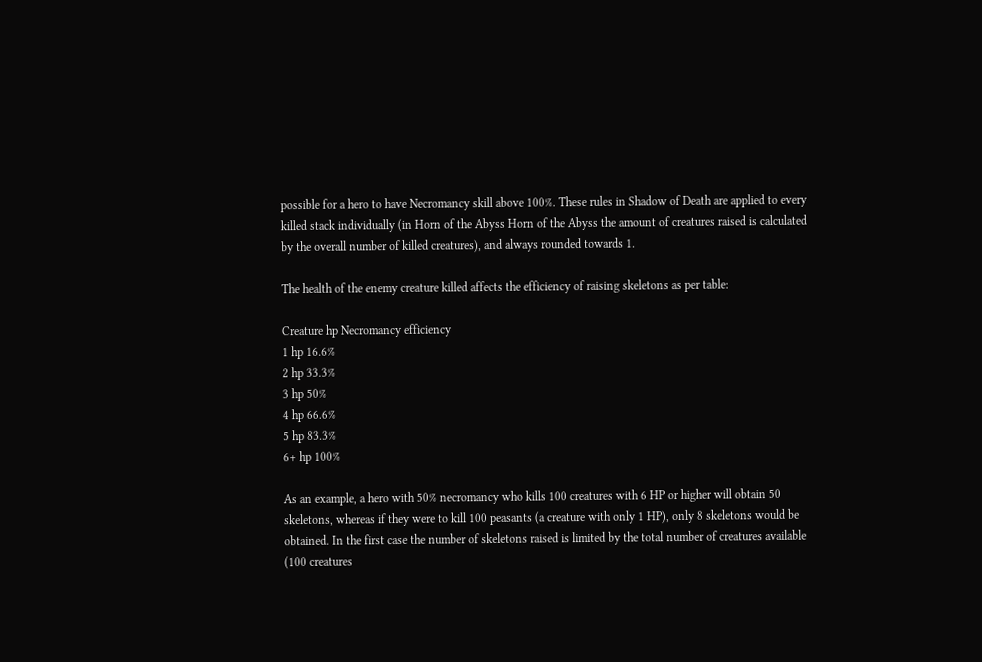possible for a hero to have Necromancy skill above 100%. These rules in Shadow of Death are applied to every killed stack individually (in Horn of the Abyss Horn of the Abyss the amount of creatures raised is calculated by the overall number of killed creatures), and always rounded towards 1.

The health of the enemy creature killed affects the efficiency of raising skeletons as per table:

Creature hp Necromancy efficiency
1 hp 16.6%
2 hp 33.3%
3 hp 50%
4 hp 66.6%
5 hp 83.3%
6+ hp 100%

As an example, a hero with 50% necromancy who kills 100 creatures with 6 HP or higher will obtain 50 skeletons, whereas if they were to kill 100 peasants (a creature with only 1 HP), only 8 skeletons would be obtained. In the first case the number of skeletons raised is limited by the total number of creatures available (100 creatures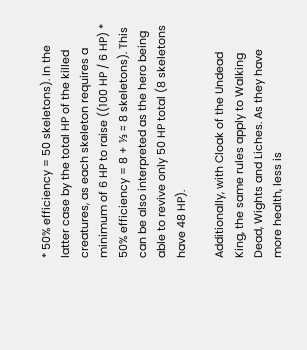* 50% efficiency = 50 skeletons). In the latter case by the total HP of the killed creatures, as each skeleton requires a minimum of 6 HP to raise ((100 HP / 6 HP) * 50% efficiency = 8 + ⅓ ≈ 8 skeletons). This can be also interpreted as the hero being able to revive only 50 HP total (8 skeletons have 48 HP).

Additionally, with Cloak of the Undead King, the same rules apply to Walking Dead, Wights and Liches. As they have more health, less is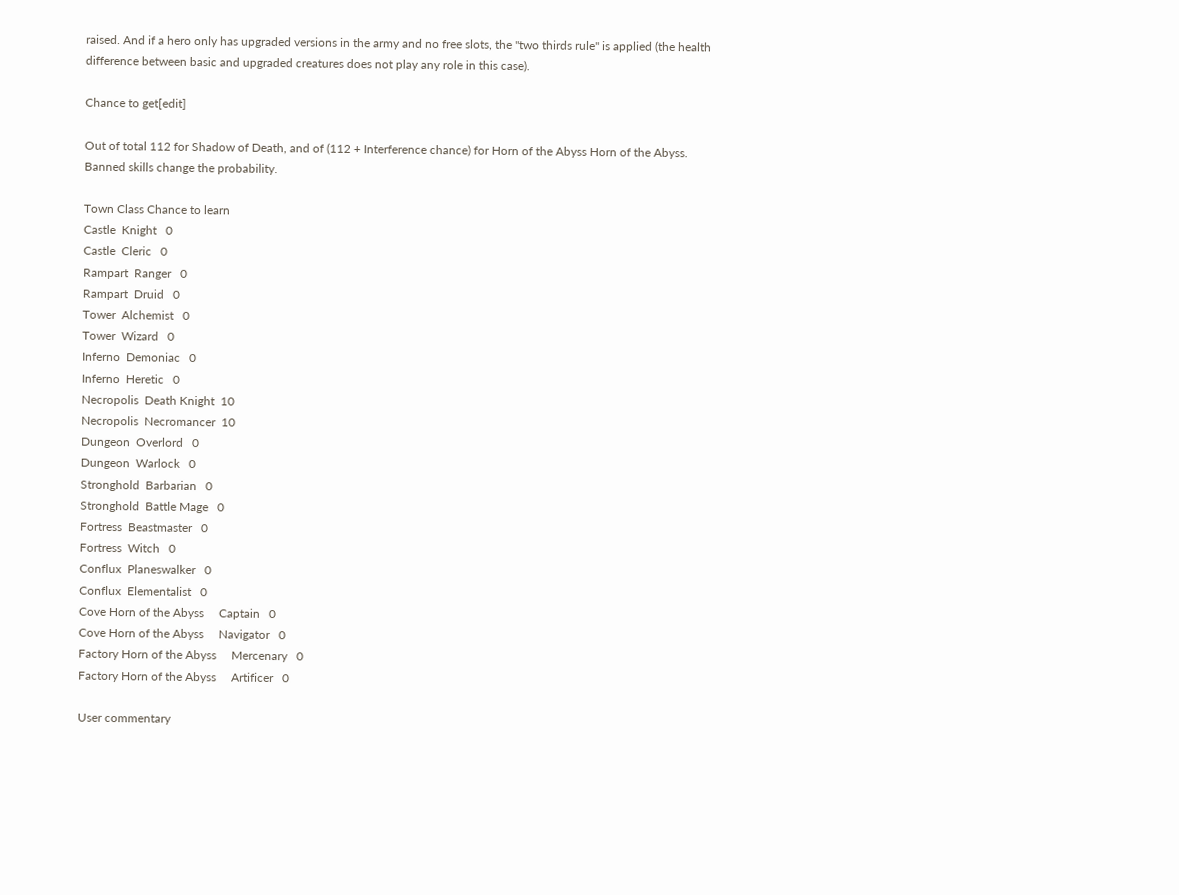raised. And if a hero only has upgraded versions in the army and no free slots, the "two thirds rule" is applied (the health difference between basic and upgraded creatures does not play any role in this case).

Chance to get[edit]

Out of total 112 for Shadow of Death, and of (112 + Interference chance) for Horn of the Abyss Horn of the Abyss.
Banned skills change the probability.

Town Class Chance to learn
Castle  Knight   0
Castle  Cleric   0
Rampart  Ranger   0
Rampart  Druid   0
Tower  Alchemist   0
Tower  Wizard   0
Inferno  Demoniac   0
Inferno  Heretic   0
Necropolis  Death Knight  10
Necropolis  Necromancer  10
Dungeon  Overlord   0
Dungeon  Warlock   0
Stronghold  Barbarian   0
Stronghold  Battle Mage   0
Fortress  Beastmaster   0
Fortress  Witch   0
Conflux  Planeswalker   0
Conflux  Elementalist   0
Cove Horn of the Abyss     Captain   0
Cove Horn of the Abyss     Navigator   0
Factory Horn of the Abyss     Mercenary   0
Factory Horn of the Abyss     Artificer   0

User commentary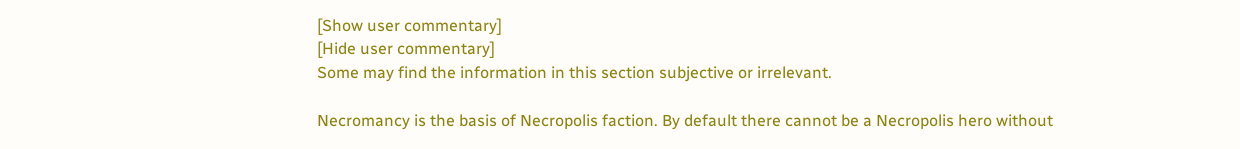[Show user commentary]
[Hide user commentary]
Some may find the information in this section subjective or irrelevant.

Necromancy is the basis of Necropolis faction. By default there cannot be a Necropolis hero without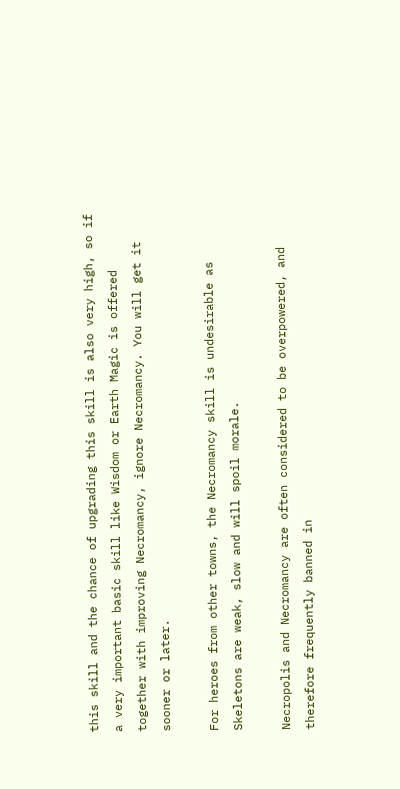this skill and the chance of upgrading this skill is also very high, so if a very important basic skill like Wisdom or Earth Magic is offered together with improving Necromancy, ignore Necromancy. You will get it sooner or later.

For heroes from other towns, the Necromancy skill is undesirable as Skeletons are weak, slow and will spoil morale.

Necropolis and Necromancy are often considered to be overpowered, and therefore frequently banned in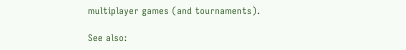multiplayer games (and tournaments).

See also: